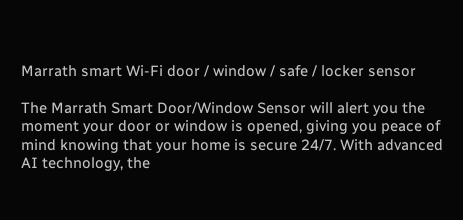Marrath smart Wi-Fi door / window / safe / locker sensor

The Marrath Smart Door/Window Sensor will alert you the moment your door or window is opened, giving you peace of mind knowing that your home is secure 24/7. With advanced AI technology, the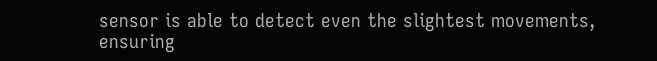sensor is able to detect even the slightest movements, ensuring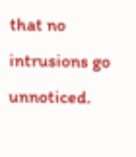that no intrusions go unnoticed.